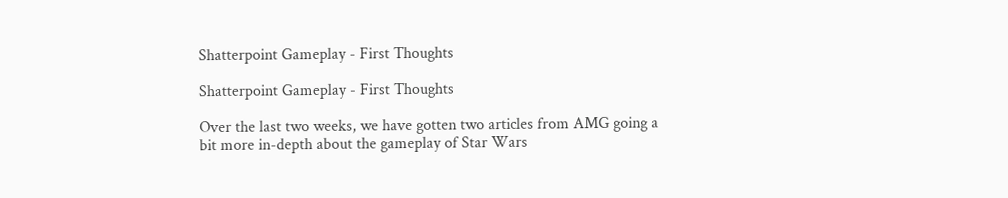Shatterpoint Gameplay - First Thoughts

Shatterpoint Gameplay - First Thoughts

Over the last two weeks, we have gotten two articles from AMG going a bit more in-depth about the gameplay of Star Wars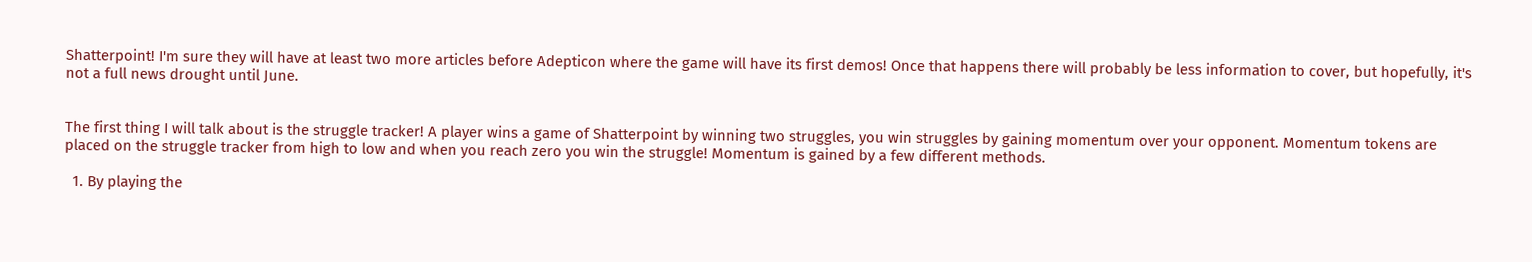Shatterpoint! I'm sure they will have at least two more articles before Adepticon where the game will have its first demos! Once that happens there will probably be less information to cover, but hopefully, it's not a full news drought until June.


The first thing I will talk about is the struggle tracker! A player wins a game of Shatterpoint by winning two struggles, you win struggles by gaining momentum over your opponent. Momentum tokens are placed on the struggle tracker from high to low and when you reach zero you win the struggle! Momentum is gained by a few different methods.

  1. By playing the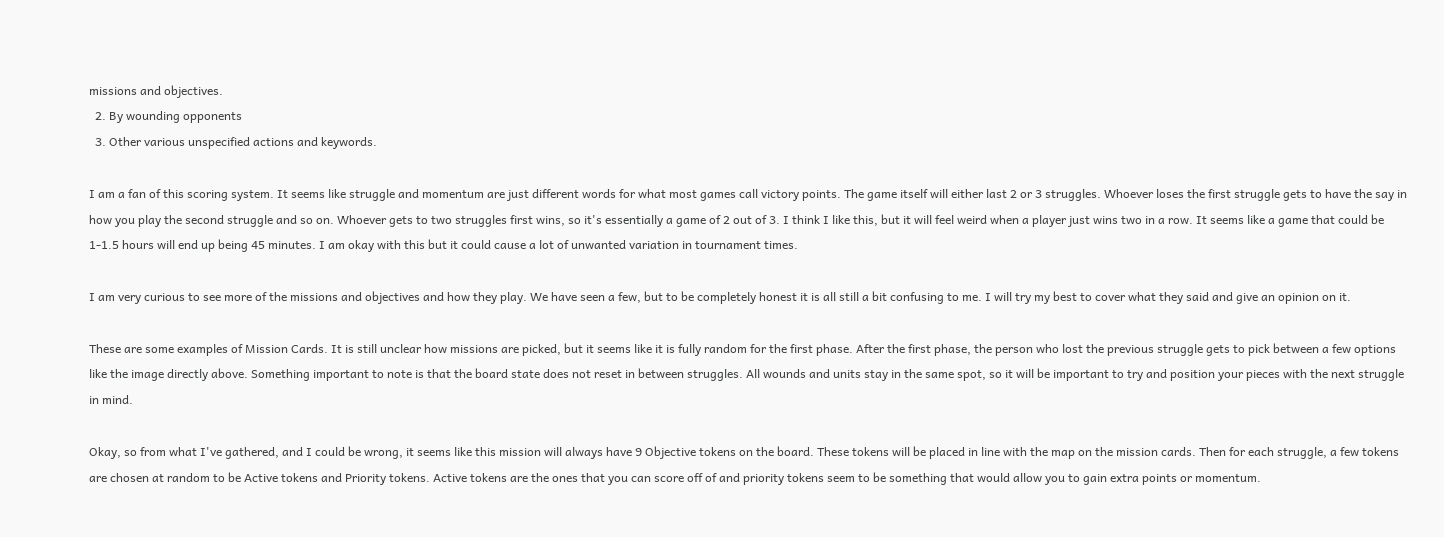missions and objectives.
  2. By wounding opponents
  3. Other various unspecified actions and keywords.

I am a fan of this scoring system. It seems like struggle and momentum are just different words for what most games call victory points. The game itself will either last 2 or 3 struggles. Whoever loses the first struggle gets to have the say in how you play the second struggle and so on. Whoever gets to two struggles first wins, so it's essentially a game of 2 out of 3. I think I like this, but it will feel weird when a player just wins two in a row. It seems like a game that could be 1-1.5 hours will end up being 45 minutes. I am okay with this but it could cause a lot of unwanted variation in tournament times.

I am very curious to see more of the missions and objectives and how they play. We have seen a few, but to be completely honest it is all still a bit confusing to me. I will try my best to cover what they said and give an opinion on it.

These are some examples of Mission Cards. It is still unclear how missions are picked, but it seems like it is fully random for the first phase. After the first phase, the person who lost the previous struggle gets to pick between a few options like the image directly above. Something important to note is that the board state does not reset in between struggles. All wounds and units stay in the same spot, so it will be important to try and position your pieces with the next struggle in mind.

Okay, so from what I've gathered, and I could be wrong, it seems like this mission will always have 9 Objective tokens on the board. These tokens will be placed in line with the map on the mission cards. Then for each struggle, a few tokens are chosen at random to be Active tokens and Priority tokens. Active tokens are the ones that you can score off of and priority tokens seem to be something that would allow you to gain extra points or momentum.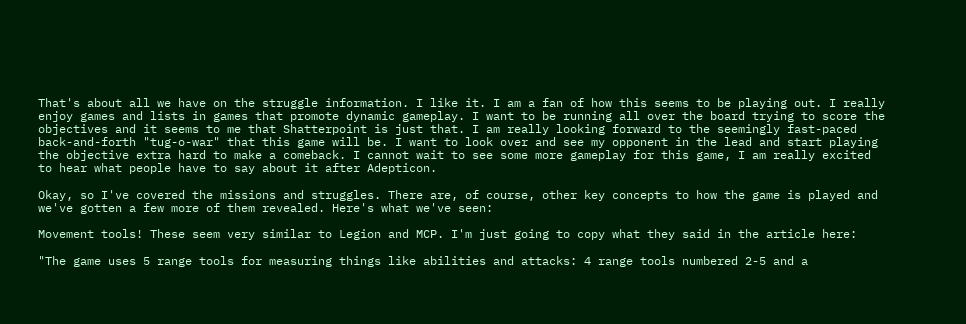That's about all we have on the struggle information. I like it. I am a fan of how this seems to be playing out. I really enjoy games and lists in games that promote dynamic gameplay. I want to be running all over the board trying to score the objectives and it seems to me that Shatterpoint is just that. I am really looking forward to the seemingly fast-paced back-and-forth "tug-o-war" that this game will be. I want to look over and see my opponent in the lead and start playing the objective extra hard to make a comeback. I cannot wait to see some more gameplay for this game, I am really excited to hear what people have to say about it after Adepticon.

Okay, so I've covered the missions and struggles. There are, of course, other key concepts to how the game is played and we've gotten a few more of them revealed. Here's what we've seen:

Movement tools! These seem very similar to Legion and MCP. I'm just going to copy what they said in the article here:

"The game uses 5 range tools for measuring things like abilities and attacks: 4 range tools numbered 2-5 and a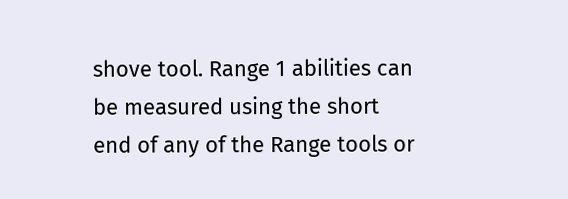shove tool. Range 1 abilities can be measured using the short end of any of the Range tools or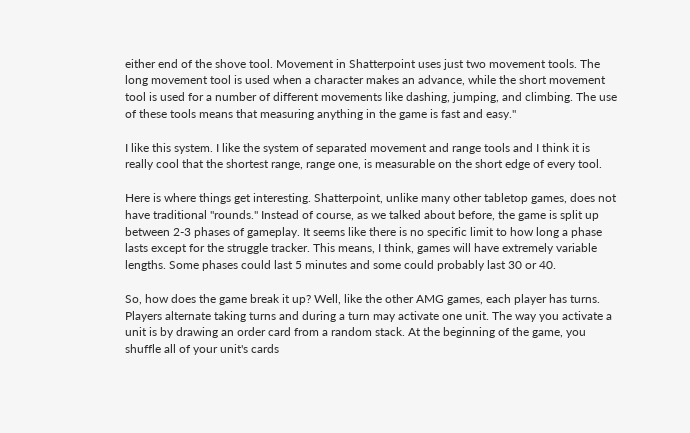either end of the shove tool. Movement in Shatterpoint uses just two movement tools. The long movement tool is used when a character makes an advance, while the short movement tool is used for a number of different movements like dashing, jumping, and climbing. The use of these tools means that measuring anything in the game is fast and easy."

I like this system. I like the system of separated movement and range tools and I think it is really cool that the shortest range, range one, is measurable on the short edge of every tool.

Here is where things get interesting. Shatterpoint, unlike many other tabletop games, does not have traditional "rounds." Instead of course, as we talked about before, the game is split up between 2-3 phases of gameplay. It seems like there is no specific limit to how long a phase lasts except for the struggle tracker. This means, I think, games will have extremely variable lengths. Some phases could last 5 minutes and some could probably last 30 or 40.

So, how does the game break it up? Well, like the other AMG games, each player has turns. Players alternate taking turns and during a turn may activate one unit. The way you activate a unit is by drawing an order card from a random stack. At the beginning of the game, you shuffle all of your unit's cards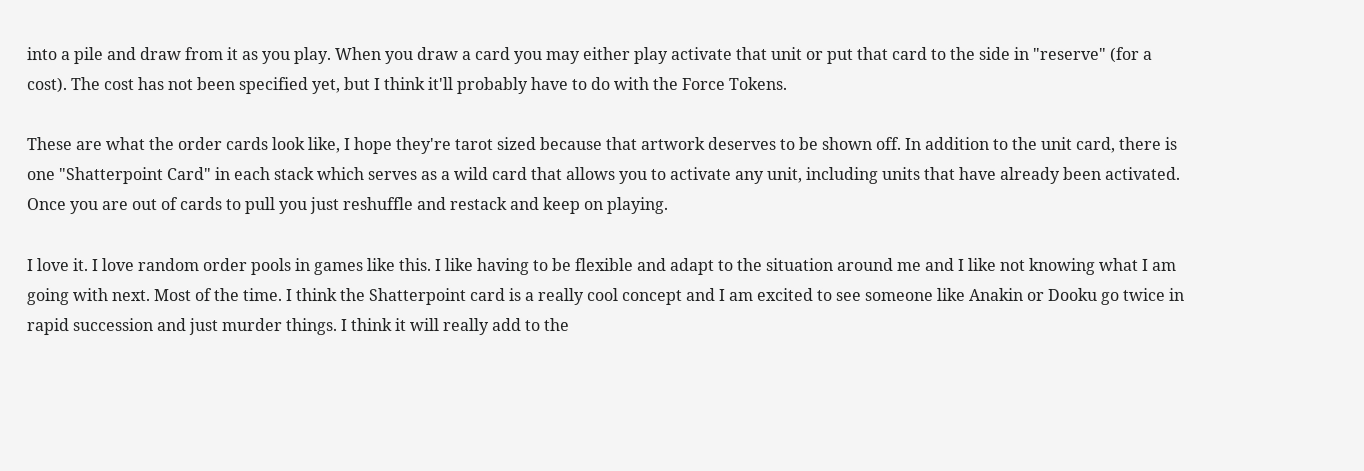into a pile and draw from it as you play. When you draw a card you may either play activate that unit or put that card to the side in "reserve" (for a cost). The cost has not been specified yet, but I think it'll probably have to do with the Force Tokens.

These are what the order cards look like, I hope they're tarot sized because that artwork deserves to be shown off. In addition to the unit card, there is one "Shatterpoint Card" in each stack which serves as a wild card that allows you to activate any unit, including units that have already been activated. Once you are out of cards to pull you just reshuffle and restack and keep on playing.

I love it. I love random order pools in games like this. I like having to be flexible and adapt to the situation around me and I like not knowing what I am going with next. Most of the time. I think the Shatterpoint card is a really cool concept and I am excited to see someone like Anakin or Dooku go twice in rapid succession and just murder things. I think it will really add to the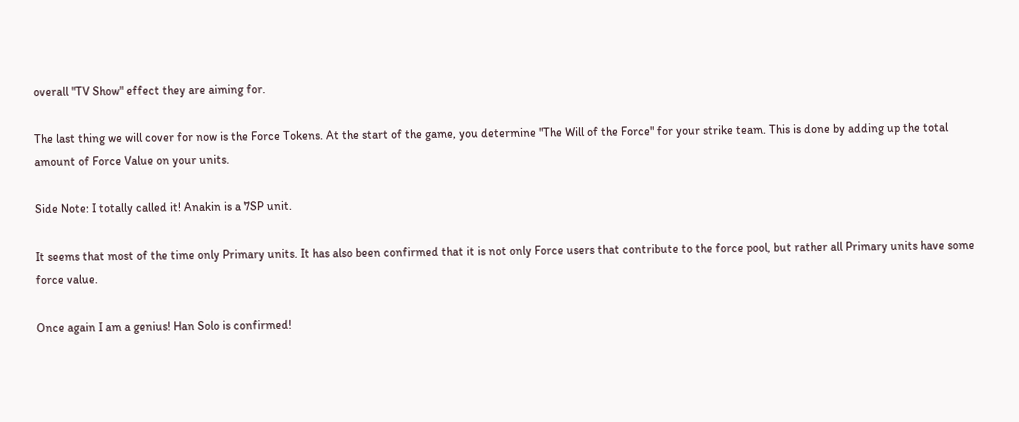overall "TV Show" effect they are aiming for.

The last thing we will cover for now is the Force Tokens. At the start of the game, you determine "The Will of the Force" for your strike team. This is done by adding up the total amount of Force Value on your units.

Side Note: I totally called it! Anakin is a 7SP unit.

It seems that most of the time only Primary units. It has also been confirmed that it is not only Force users that contribute to the force pool, but rather all Primary units have some force value.

Once again I am a genius! Han Solo is confirmed!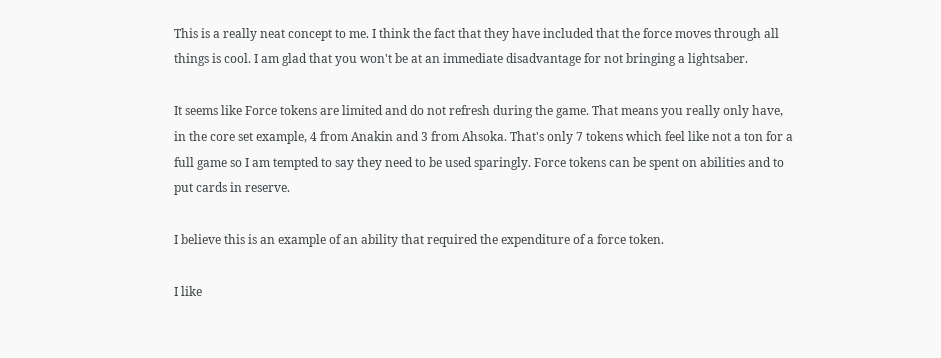This is a really neat concept to me. I think the fact that they have included that the force moves through all things is cool. I am glad that you won't be at an immediate disadvantage for not bringing a lightsaber.

It seems like Force tokens are limited and do not refresh during the game. That means you really only have, in the core set example, 4 from Anakin and 3 from Ahsoka. That's only 7 tokens which feel like not a ton for a full game so I am tempted to say they need to be used sparingly. Force tokens can be spent on abilities and to put cards in reserve.

I believe this is an example of an ability that required the expenditure of a force token.

I like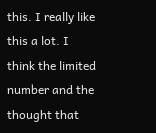this. I really like this a lot. I think the limited number and the thought that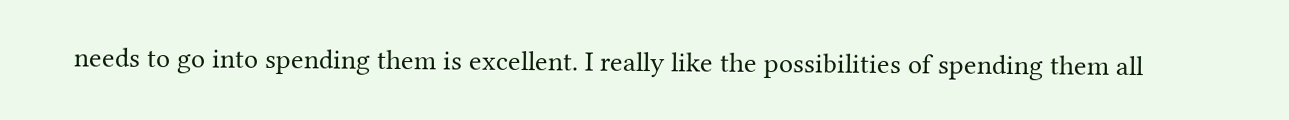needs to go into spending them is excellent. I really like the possibilities of spending them all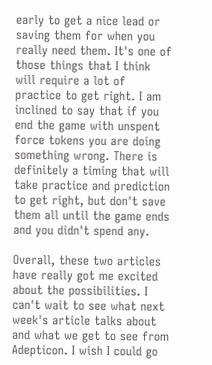early to get a nice lead or saving them for when you really need them. It's one of those things that I think will require a lot of practice to get right. I am inclined to say that if you end the game with unspent force tokens you are doing something wrong. There is definitely a timing that will take practice and prediction to get right, but don't save them all until the game ends and you didn't spend any.

Overall, these two articles have really got me excited about the possibilities. I can't wait to see what next week's article talks about and what we get to see from Adepticon. I wish I could go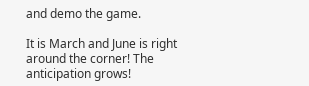and demo the game.

It is March and June is right around the corner! The anticipation grows!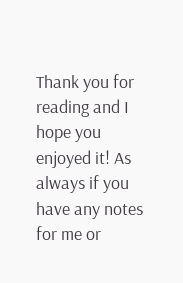Thank you for reading and I hope you enjoyed it! As always if you have any notes for me or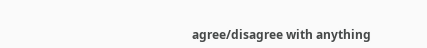agree/disagree with anything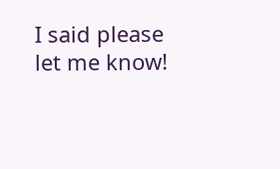I said please let me know!